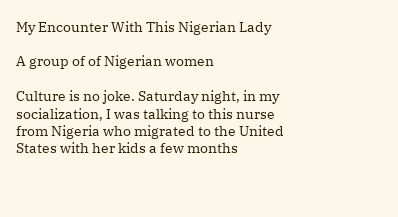My Encounter With This Nigerian Lady

A group of of Nigerian women

Culture is no joke. Saturday night, in my socialization, I was talking to this nurse from Nigeria who migrated to the United States with her kids a few months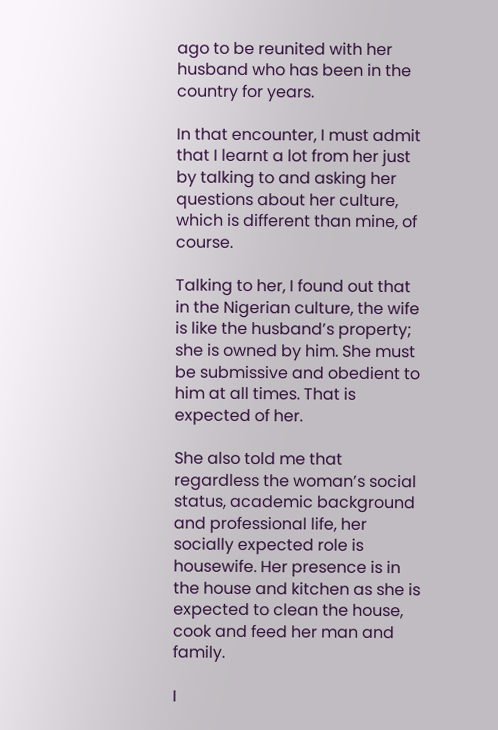ago to be reunited with her husband who has been in the country for years.

In that encounter, I must admit that I learnt a lot from her just by talking to and asking her questions about her culture, which is different than mine, of course.

Talking to her, I found out that in the Nigerian culture, the wife is like the husband’s property; she is owned by him. She must be submissive and obedient to him at all times. That is expected of her.

She also told me that regardless the woman’s social status, academic background and professional life, her socially expected role is housewife. Her presence is in the house and kitchen as she is expected to clean the house, cook and feed her man and family.

I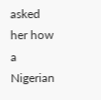asked her how a Nigerian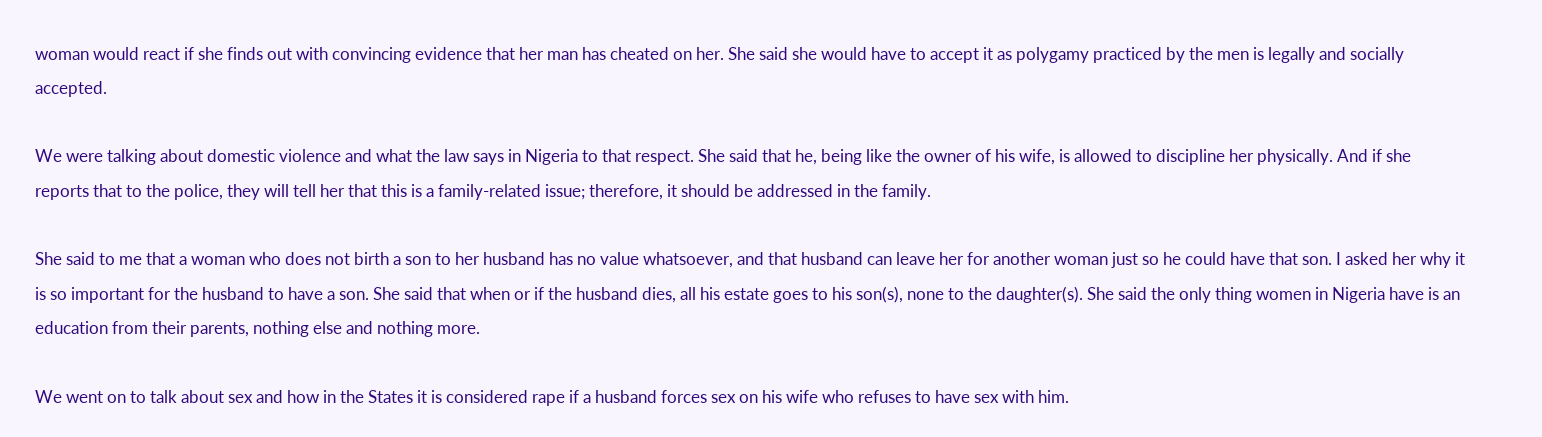woman would react if she finds out with convincing evidence that her man has cheated on her. She said she would have to accept it as polygamy practiced by the men is legally and socially accepted.

We were talking about domestic violence and what the law says in Nigeria to that respect. She said that he, being like the owner of his wife, is allowed to discipline her physically. And if she reports that to the police, they will tell her that this is a family-related issue; therefore, it should be addressed in the family.

She said to me that a woman who does not birth a son to her husband has no value whatsoever, and that husband can leave her for another woman just so he could have that son. I asked her why it is so important for the husband to have a son. She said that when or if the husband dies, all his estate goes to his son(s), none to the daughter(s). She said the only thing women in Nigeria have is an education from their parents, nothing else and nothing more.

We went on to talk about sex and how in the States it is considered rape if a husband forces sex on his wife who refuses to have sex with him.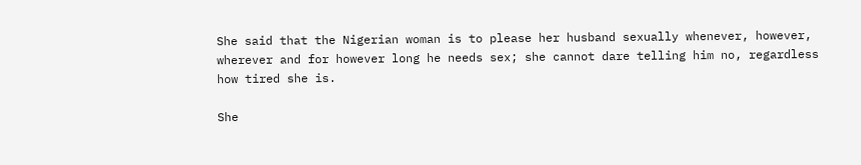She said that the Nigerian woman is to please her husband sexually whenever, however, wherever and for however long he needs sex; she cannot dare telling him no, regardless how tired she is.

She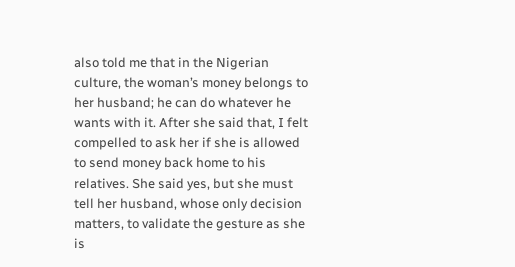also told me that in the Nigerian culture, the woman’s money belongs to her husband; he can do whatever he wants with it. After she said that, I felt compelled to ask her if she is allowed to send money back home to his relatives. She said yes, but she must tell her husband, whose only decision matters, to validate the gesture as she is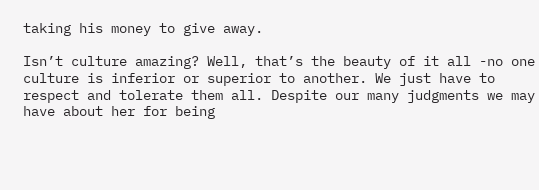taking his money to give away.

Isn’t culture amazing? Well, that’s the beauty of it all -no one culture is inferior or superior to another. We just have to respect and tolerate them all. Despite our many judgments we may have about her for being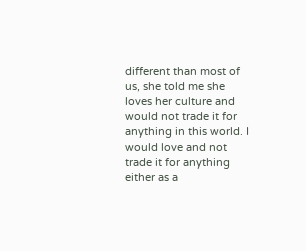different than most of us, she told me she loves her culture and would not trade it for anything in this world. I would love and not trade it for anything either as a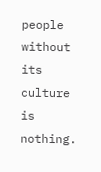people without its culture is nothing.